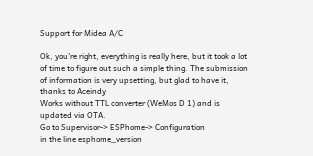Support for Midea A/C

Ok, you’re right, everything is really here, but it took a lot of time to figure out such a simple thing. The submission of information is very upsetting, but glad to have it, thanks to Aceindy
Works without TTL converter (WeMos D 1) and is updated via OTA.
Go to Supervisor-> ESPhome-> Configuration
in the line esphome_version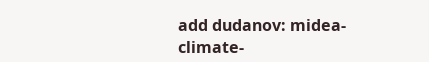add dudanov: midea-climate-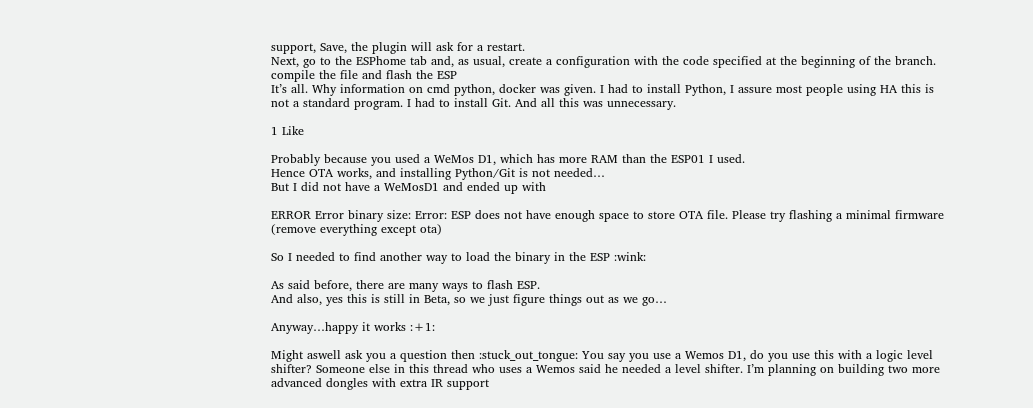support, Save, the plugin will ask for a restart.
Next, go to the ESPhome tab and, as usual, create a configuration with the code specified at the beginning of the branch. compile the file and flash the ESP
It’s all. Why information on cmd python, docker was given. I had to install Python, I assure most people using HA this is not a standard program. I had to install Git. And all this was unnecessary.

1 Like

Probably because you used a WeMos D1, which has more RAM than the ESP01 I used.
Hence OTA works, and installing Python/Git is not needed…
But I did not have a WeMosD1 and ended up with

ERROR Error binary size: Error: ESP does not have enough space to store OTA file. Please try flashing a minimal firmware (remove everything except ota)

So I needed to find another way to load the binary in the ESP :wink:

As said before, there are many ways to flash ESP.
And also, yes this is still in Beta, so we just figure things out as we go…

Anyway…happy it works :+1:

Might aswell ask you a question then :stuck_out_tongue: You say you use a Wemos D1, do you use this with a logic level shifter? Someone else in this thread who uses a Wemos said he needed a level shifter. I’m planning on building two more advanced dongles with extra IR support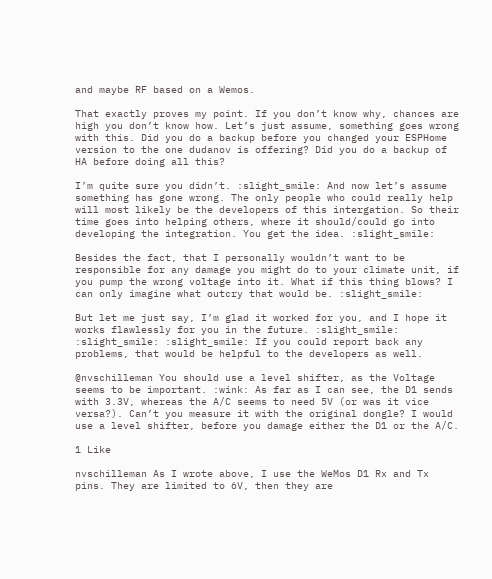and maybe RF based on a Wemos.

That exactly proves my point. If you don’t know why, chances are high you don’t know how. Let’s just assume, something goes wrong with this. Did you do a backup before you changed your ESPHome version to the one dudanov is offering? Did you do a backup of HA before doing all this?

I’m quite sure you didn’t. :slight_smile: And now let’s assume something has gone wrong. The only people who could really help will most likely be the developers of this intergation. So their time goes into helping others, where it should/could go into developing the integration. You get the idea. :slight_smile:

Besides the fact, that I personally wouldn’t want to be responsible for any damage you might do to your climate unit, if you pump the wrong voltage into it. What if this thing blows? I can only imagine what outcry that would be. :slight_smile:

But let me just say, I’m glad it worked for you, and I hope it works flawlessly for you in the future. :slight_smile: :slight_smile: :slight_smile: If you could report back any problems, that would be helpful to the developers as well.

@nvschilleman You should use a level shifter, as the Voltage seems to be important. :wink: As far as I can see, the D1 sends with 3.3V, whereas the A/C seems to need 5V (or was it vice versa?). Can’t you measure it with the original dongle? I would use a level shifter, before you damage either the D1 or the A/C.

1 Like

nvschilleman As I wrote above, I use the WeMos D1 Rx and Tx pins. They are limited to 6V, then they are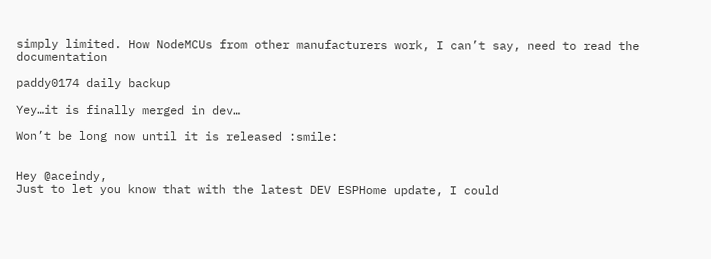simply limited. How NodeMCUs from other manufacturers work, I can’t say, need to read the documentation

paddy0174 daily backup

Yey…it is finally merged in dev…

Won’t be long now until it is released :smile:


Hey @aceindy,
Just to let you know that with the latest DEV ESPHome update, I could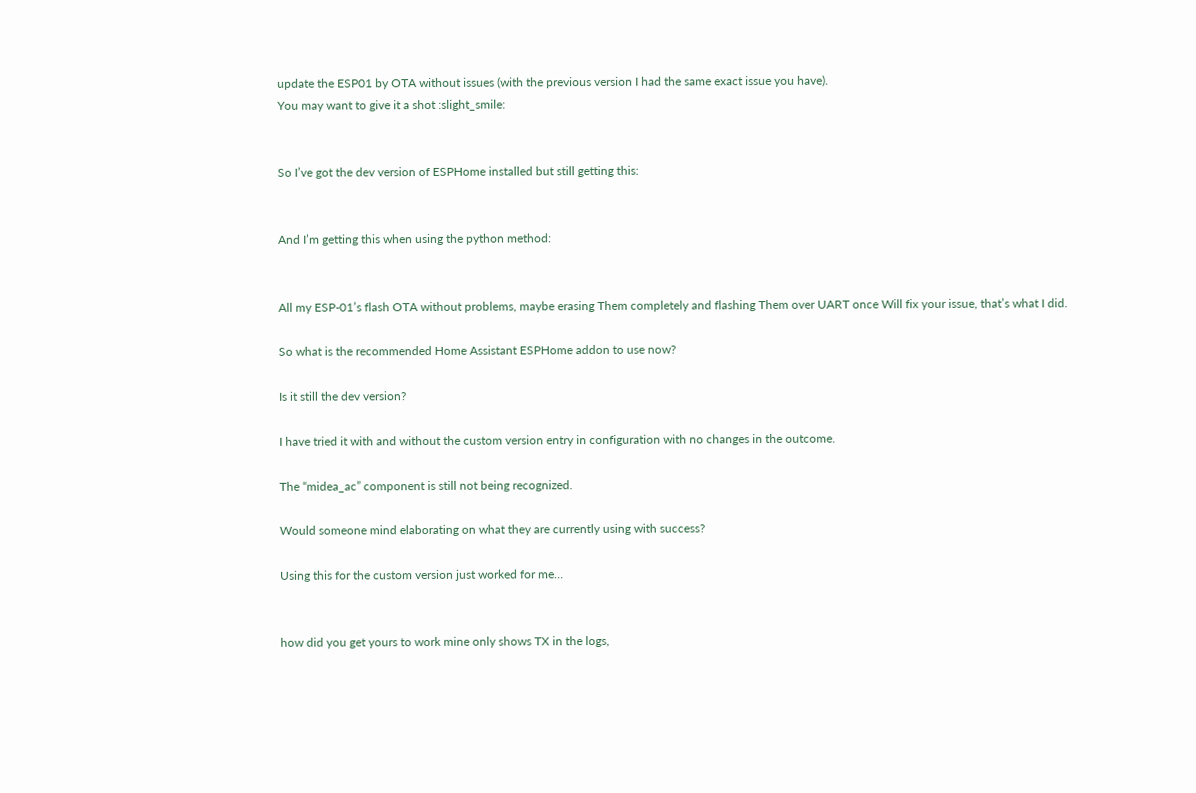update the ESP01 by OTA without issues (with the previous version I had the same exact issue you have).
You may want to give it a shot :slight_smile:


So I’ve got the dev version of ESPHome installed but still getting this:


And I’m getting this when using the python method:


All my ESP-01’s flash OTA without problems, maybe erasing Them completely and flashing Them over UART once Will fix your issue, that’s what I did.

So what is the recommended Home Assistant ESPHome addon to use now?

Is it still the dev version?

I have tried it with and without the custom version entry in configuration with no changes in the outcome.

The “midea_ac” component is still not being recognized.

Would someone mind elaborating on what they are currently using with success?

Using this for the custom version just worked for me…


how did you get yours to work mine only shows TX in the logs,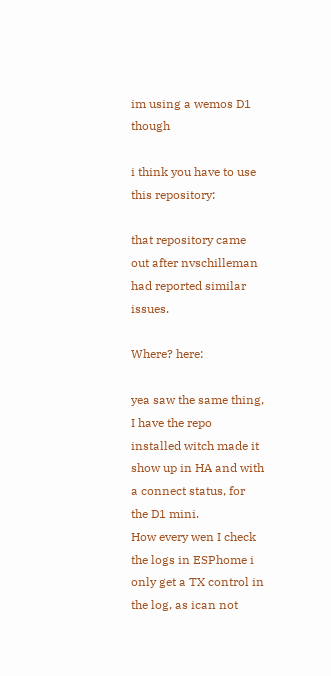im using a wemos D1 though

i think you have to use this repository:

that repository came out after nvschilleman had reported similar issues.

Where? here:

yea saw the same thing, I have the repo installed witch made it show up in HA and with a connect status, for the D1 mini.
How every wen I check the logs in ESPhome i only get a TX control in the log, as ican not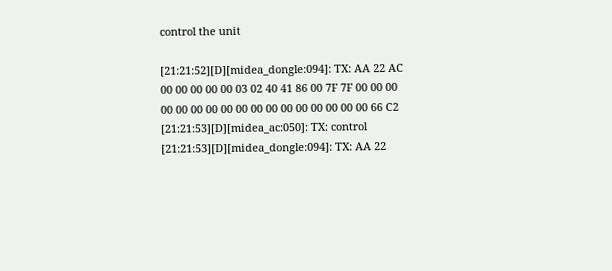control the unit

[21:21:52][D][midea_dongle:094]: TX: AA 22 AC 00 00 00 00 00 03 02 40 41 86 00 7F 7F 00 00 00 00 00 00 00 00 00 00 00 00 00 00 00 00 00 66 C2
[21:21:53][D][midea_ac:050]: TX: control
[21:21:53][D][midea_dongle:094]: TX: AA 22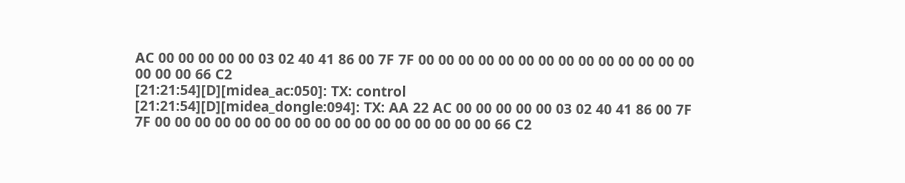AC 00 00 00 00 00 03 02 40 41 86 00 7F 7F 00 00 00 00 00 00 00 00 00 00 00 00 00 00 00 00 00 66 C2
[21:21:54][D][midea_ac:050]: TX: control
[21:21:54][D][midea_dongle:094]: TX: AA 22 AC 00 00 00 00 00 03 02 40 41 86 00 7F 7F 00 00 00 00 00 00 00 00 00 00 00 00 00 00 00 00 00 66 C2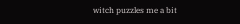witch puzzles me a bit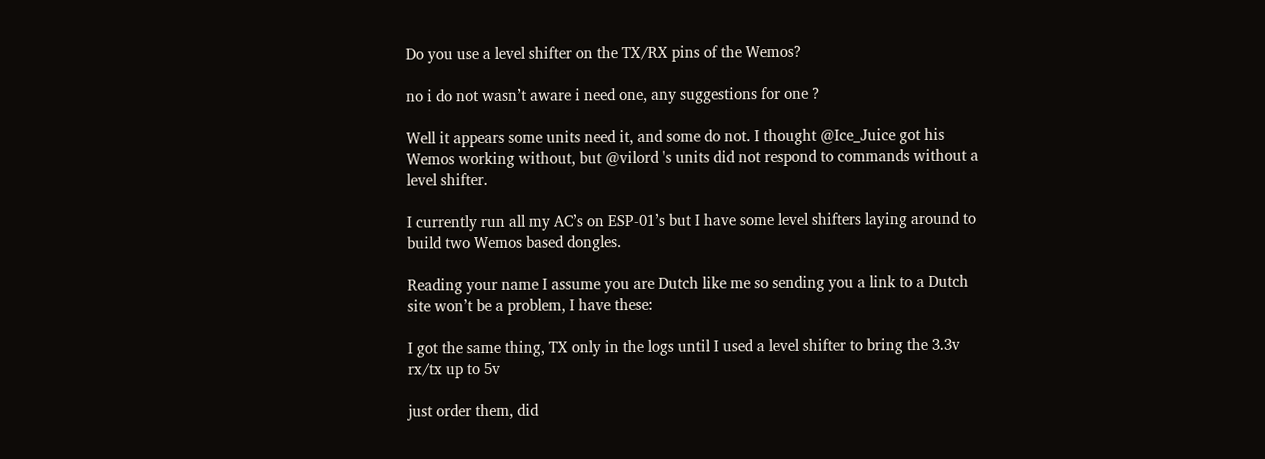Do you use a level shifter on the TX/RX pins of the Wemos?

no i do not wasn’t aware i need one, any suggestions for one ?

Well it appears some units need it, and some do not. I thought @Ice_Juice got his Wemos working without, but @vilord 's units did not respond to commands without a level shifter.

I currently run all my AC’s on ESP-01’s but I have some level shifters laying around to build two Wemos based dongles.

Reading your name I assume you are Dutch like me so sending you a link to a Dutch site won’t be a problem, I have these:

I got the same thing, TX only in the logs until I used a level shifter to bring the 3.3v rx/tx up to 5v

just order them, did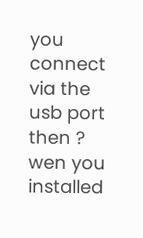you connect via the usb port then ? wen you installed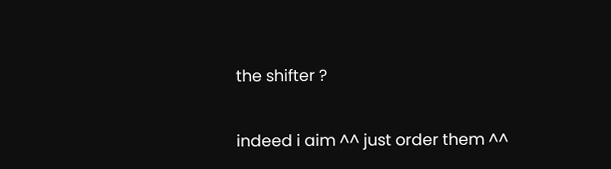the shifter ?

indeed i aim ^^ just order them ^^